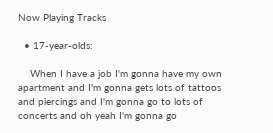Now Playing Tracks

  • 17-year-olds:

    When I have a job I'm gonna have my own apartment and I'm gonna gets lots of tattoos and piercings and I'm gonna go to lots of concerts and oh yeah I'm gonna go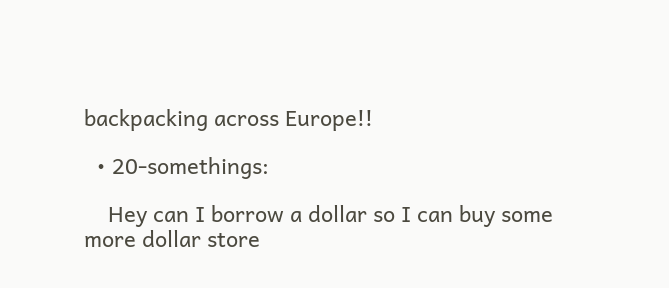backpacking across Europe!!

  • 20-somethings:

    Hey can I borrow a dollar so I can buy some more dollar store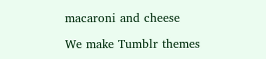macaroni and cheese

We make Tumblr themes